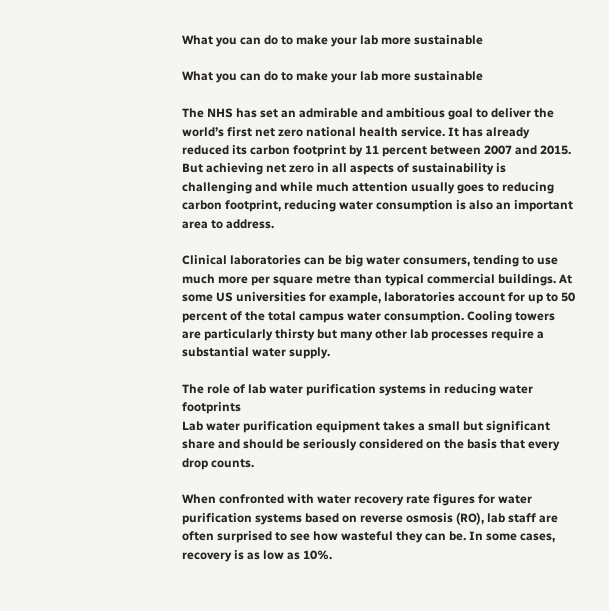What you can do to make your lab more sustainable

What you can do to make your lab more sustainable

The NHS has set an admirable and ambitious goal to deliver the world’s first net zero national health service. It has already reduced its carbon footprint by 11 percent between 2007 and 2015. But achieving net zero in all aspects of sustainability is challenging and while much attention usually goes to reducing carbon footprint, reducing water consumption is also an important area to address.

Clinical laboratories can be big water consumers, tending to use much more per square metre than typical commercial buildings. At some US universities for example, laboratories account for up to 50 percent of the total campus water consumption. Cooling towers are particularly thirsty but many other lab processes require a substantial water supply.

The role of lab water purification systems in reducing water footprints
Lab water purification equipment takes a small but significant share and should be seriously considered on the basis that every drop counts.

When confronted with water recovery rate figures for water purification systems based on reverse osmosis (RO), lab staff are often surprised to see how wasteful they can be. In some cases, recovery is as low as 10%.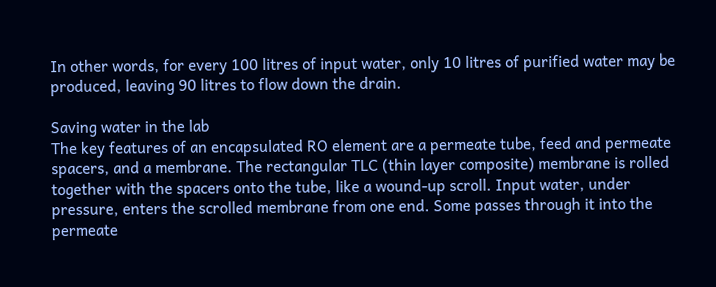In other words, for every 100 litres of input water, only 10 litres of purified water may be produced, leaving 90 litres to flow down the drain.

Saving water in the lab
The key features of an encapsulated RO element are a permeate tube, feed and permeate spacers, and a membrane. The rectangular TLC (thin layer composite) membrane is rolled together with the spacers onto the tube, like a wound-up scroll. Input water, under pressure, enters the scrolled membrane from one end. Some passes through it into the permeate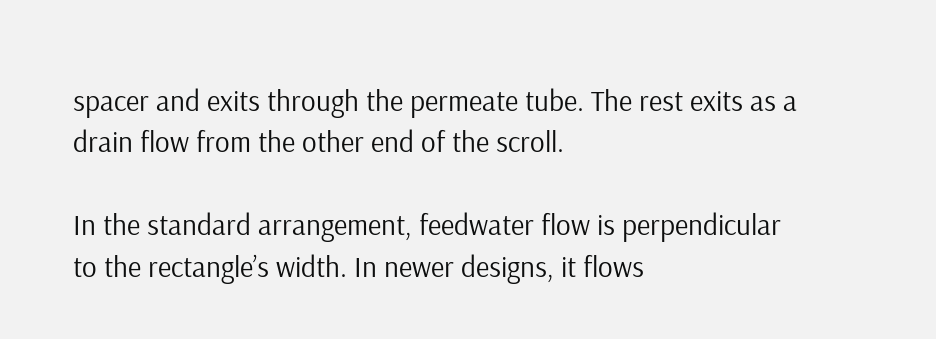spacer and exits through the permeate tube. The rest exits as a drain flow from the other end of the scroll.

In the standard arrangement, feedwater flow is perpendicular to the rectangle’s width. In newer designs, it flows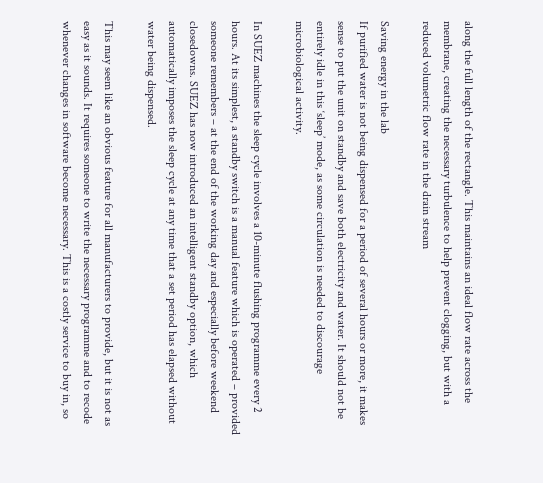along the full length of the rectangle. This maintains an ideal flow rate across the membrane, creating the necessary turbulence to help prevent clogging, but with a reduced volumetric flow rate in the drain stream

Saving energy in the lab
If purified water is not being dispensed for a period of several hours or more, it makes sense to put the unit on standby and save both electricity and water. It should not be entirely idle in this ‘sleep’ mode, as some circulation is needed to discourage microbiological activity.

In SUEZ machines the sleep cycle involves a 10-minute flushing programme every 2 hours. At its simplest, a standby switch is a manual feature which is operated – provided someone remembers – at the end of the working day and especially before weekend closedowns. SUEZ has now introduced an intelligent standby option, which automatically imposes the sleep cycle at any time that a set period has elapsed without water being dispensed.

This may seem like an obvious feature for all manufacturers to provide, but it is not as easy as it sounds. It requires someone to write the necessary programme and to recode whenever changes in software become necessary. This is a costly service to buy in, so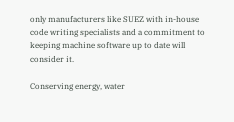only manufacturers like SUEZ with in-house code writing specialists and a commitment to keeping machine software up to date will consider it.

Conserving energy, water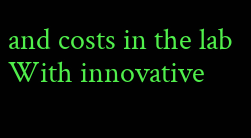and costs in the lab
With innovative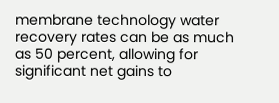membrane technology water recovery rates can be as much as 50 percent, allowing for significant net gains to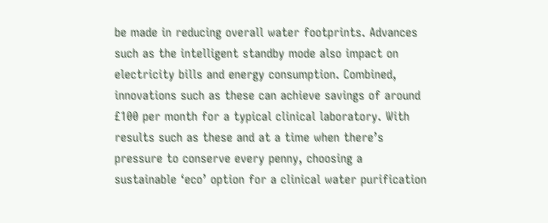be made in reducing overall water footprints. Advances such as the intelligent standby mode also impact on electricity bills and energy consumption. Combined, innovations such as these can achieve savings of around £100 per month for a typical clinical laboratory. With results such as these and at a time when there’s pressure to conserve every penny, choosing a sustainable ‘eco’ option for a clinical water purification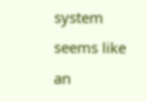system seems like an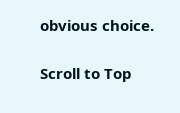obvious choice.

Scroll to Top